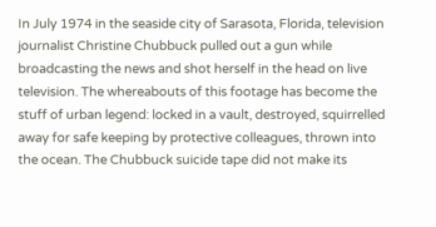In July 1974 in the seaside city of Sarasota, Florida, television journalist Christine Chubbuck pulled out a gun while broadcasting the news and shot herself in the head on live television. The whereabouts of this footage has become the stuff of urban legend: locked in a vault, destroyed, squirrelled away for safe keeping by protective colleagues, thrown into the ocean. The Chubbuck suicide tape did not make its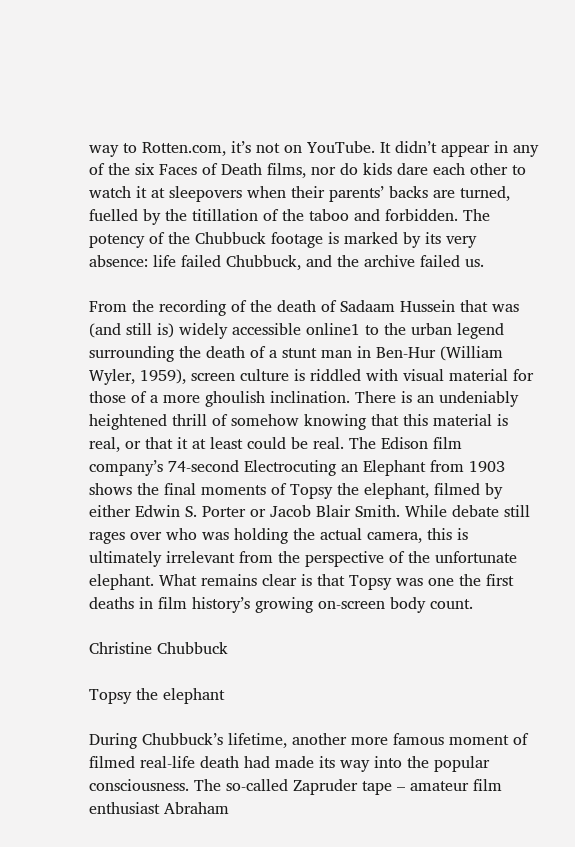way to Rotten.com, it’s not on YouTube. It didn’t appear in any of the six Faces of Death films, nor do kids dare each other to watch it at sleepovers when their parents’ backs are turned, fuelled by the titillation of the taboo and forbidden. The potency of the Chubbuck footage is marked by its very absence: life failed Chubbuck, and the archive failed us.

From the recording of the death of Sadaam Hussein that was (and still is) widely accessible online1 to the urban legend surrounding the death of a stunt man in Ben-Hur (William Wyler, 1959), screen culture is riddled with visual material for those of a more ghoulish inclination. There is an undeniably heightened thrill of somehow knowing that this material is real, or that it at least could be real. The Edison film company’s 74-second Electrocuting an Elephant from 1903 shows the final moments of Topsy the elephant, filmed by either Edwin S. Porter or Jacob Blair Smith. While debate still rages over who was holding the actual camera, this is ultimately irrelevant from the perspective of the unfortunate elephant. What remains clear is that Topsy was one the first deaths in film history’s growing on-screen body count.

Christine Chubbuck

Topsy the elephant

During Chubbuck’s lifetime, another more famous moment of filmed real-life death had made its way into the popular consciousness. The so-called Zapruder tape – amateur film enthusiast Abraham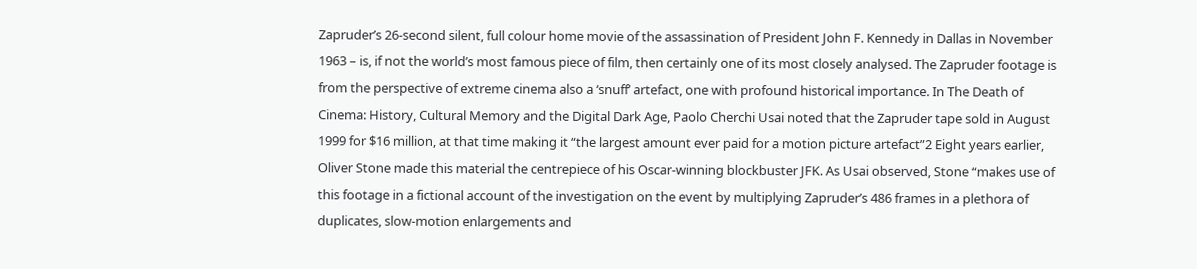Zapruder’s 26-second silent, full colour home movie of the assassination of President John F. Kennedy in Dallas in November 1963 – is, if not the world’s most famous piece of film, then certainly one of its most closely analysed. The Zapruder footage is from the perspective of extreme cinema also a ‘snuff’ artefact, one with profound historical importance. In The Death of Cinema: History, Cultural Memory and the Digital Dark Age, Paolo Cherchi Usai noted that the Zapruder tape sold in August 1999 for $16 million, at that time making it “the largest amount ever paid for a motion picture artefact”2 Eight years earlier, Oliver Stone made this material the centrepiece of his Oscar-winning blockbuster JFK. As Usai observed, Stone “makes use of this footage in a fictional account of the investigation on the event by multiplying Zapruder’s 486 frames in a plethora of duplicates, slow-motion enlargements and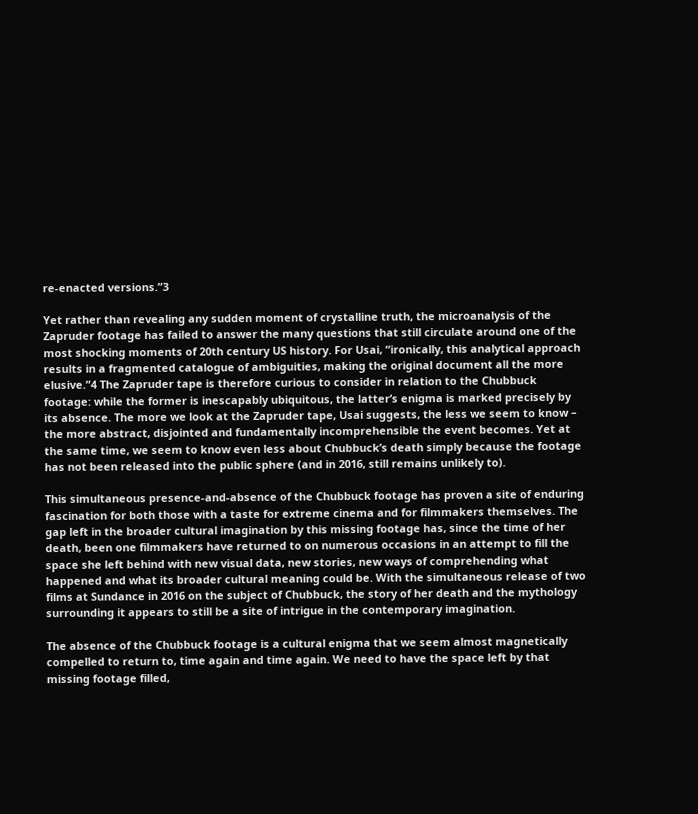re-enacted versions.”3

Yet rather than revealing any sudden moment of crystalline truth, the microanalysis of the Zapruder footage has failed to answer the many questions that still circulate around one of the most shocking moments of 20th century US history. For Usai, “ironically, this analytical approach results in a fragmented catalogue of ambiguities, making the original document all the more elusive.”4 The Zapruder tape is therefore curious to consider in relation to the Chubbuck footage: while the former is inescapably ubiquitous, the latter’s enigma is marked precisely by its absence. The more we look at the Zapruder tape, Usai suggests, the less we seem to know – the more abstract, disjointed and fundamentally incomprehensible the event becomes. Yet at the same time, we seem to know even less about Chubbuck’s death simply because the footage has not been released into the public sphere (and in 2016, still remains unlikely to).

This simultaneous presence-and-absence of the Chubbuck footage has proven a site of enduring fascination for both those with a taste for extreme cinema and for filmmakers themselves. The gap left in the broader cultural imagination by this missing footage has, since the time of her death, been one filmmakers have returned to on numerous occasions in an attempt to fill the space she left behind with new visual data, new stories, new ways of comprehending what happened and what its broader cultural meaning could be. With the simultaneous release of two films at Sundance in 2016 on the subject of Chubbuck, the story of her death and the mythology surrounding it appears to still be a site of intrigue in the contemporary imagination.

The absence of the Chubbuck footage is a cultural enigma that we seem almost magnetically compelled to return to, time again and time again. We need to have the space left by that missing footage filled,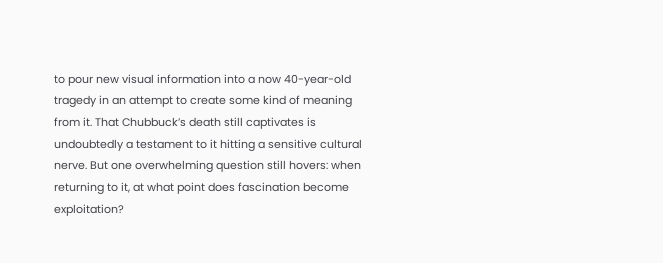to pour new visual information into a now 40-year-old tragedy in an attempt to create some kind of meaning from it. That Chubbuck’s death still captivates is undoubtedly a testament to it hitting a sensitive cultural nerve. But one overwhelming question still hovers: when returning to it, at what point does fascination become exploitation?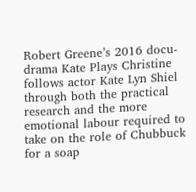Robert Greene’s 2016 docu-drama Kate Plays Christine follows actor Kate Lyn Shiel through both the practical research and the more emotional labour required to take on the role of Chubbuck for a soap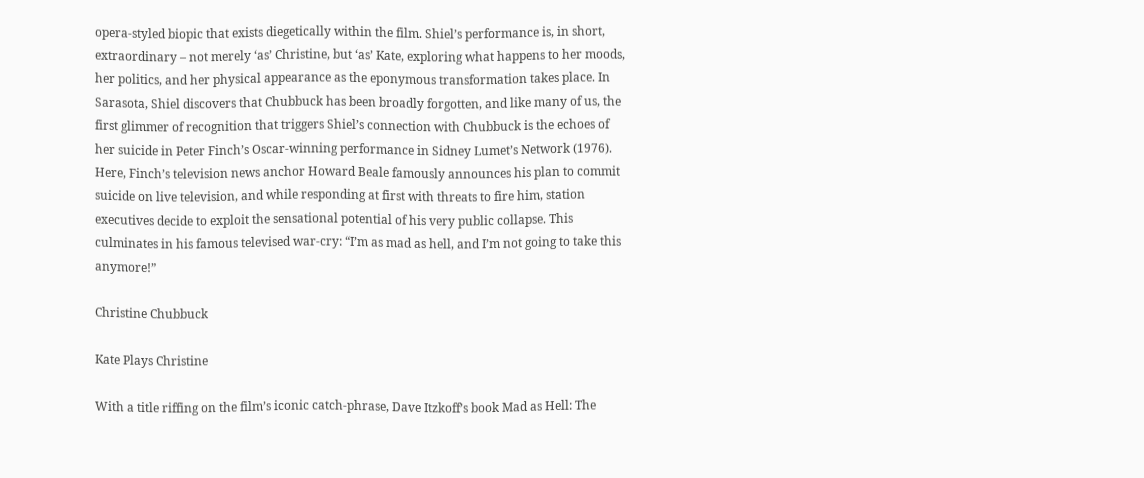opera-styled biopic that exists diegetically within the film. Shiel’s performance is, in short, extraordinary – not merely ‘as’ Christine, but ‘as’ Kate, exploring what happens to her moods, her politics, and her physical appearance as the eponymous transformation takes place. In Sarasota, Shiel discovers that Chubbuck has been broadly forgotten, and like many of us, the first glimmer of recognition that triggers Shiel’s connection with Chubbuck is the echoes of her suicide in Peter Finch’s Oscar-winning performance in Sidney Lumet’s Network (1976). Here, Finch’s television news anchor Howard Beale famously announces his plan to commit suicide on live television, and while responding at first with threats to fire him, station executives decide to exploit the sensational potential of his very public collapse. This culminates in his famous televised war-cry: “I’m as mad as hell, and I’m not going to take this anymore!”

Christine Chubbuck

Kate Plays Christine

With a title riffing on the film’s iconic catch-phrase, Dave Itzkoff’s book Mad as Hell: The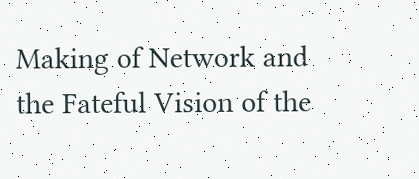Making of Network and the Fateful Vision of the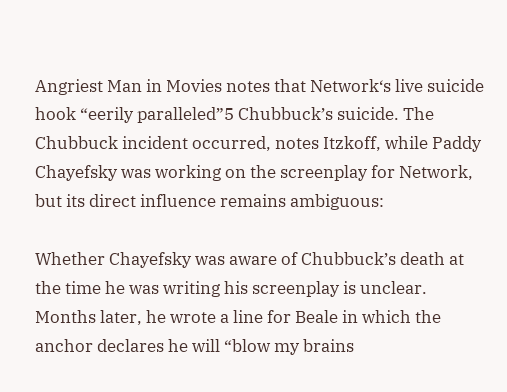Angriest Man in Movies notes that Network‘s live suicide hook “eerily paralleled”5 Chubbuck’s suicide. The Chubbuck incident occurred, notes Itzkoff, while Paddy Chayefsky was working on the screenplay for Network, but its direct influence remains ambiguous:

Whether Chayefsky was aware of Chubbuck’s death at the time he was writing his screenplay is unclear. Months later, he wrote a line for Beale in which the anchor declares he will “blow my brains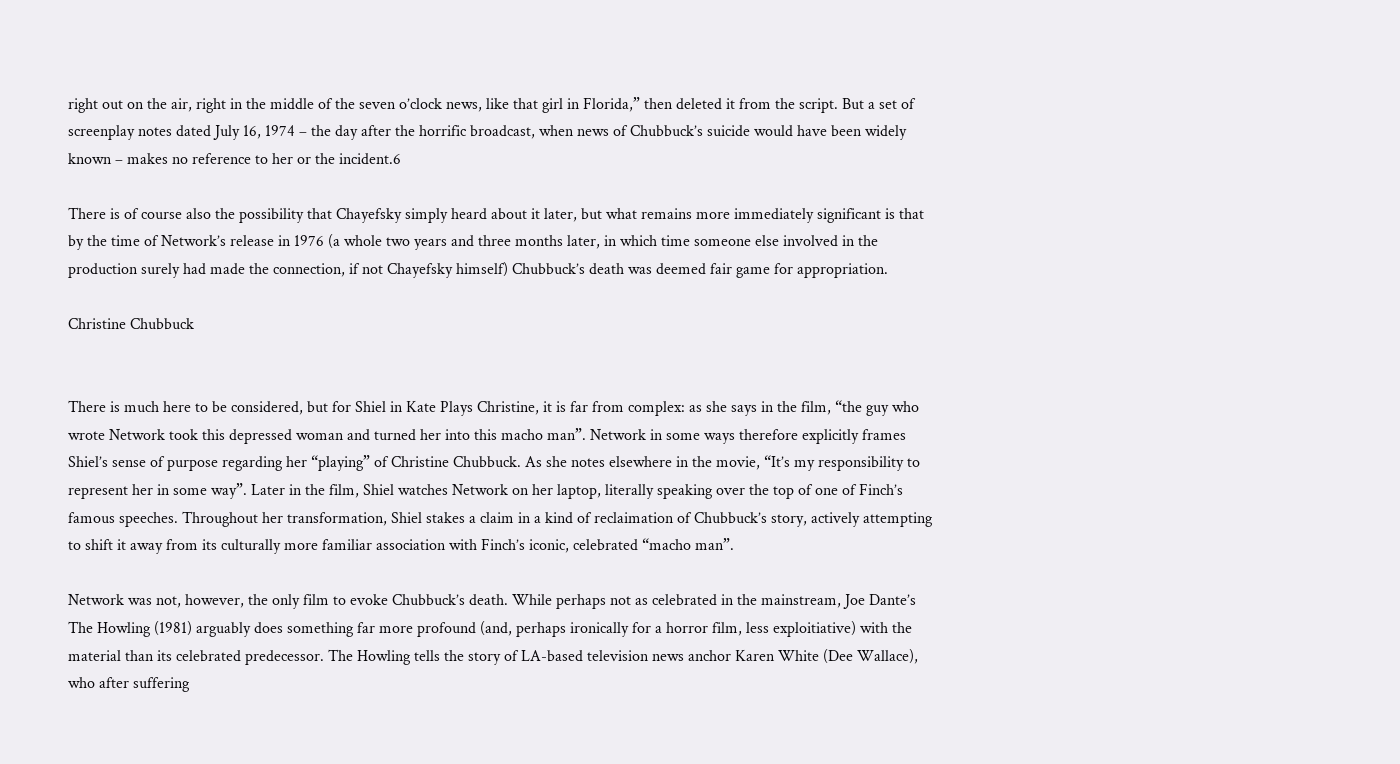right out on the air, right in the middle of the seven o’clock news, like that girl in Florida,” then deleted it from the script. But a set of screenplay notes dated July 16, 1974 – the day after the horrific broadcast, when news of Chubbuck’s suicide would have been widely known – makes no reference to her or the incident.6

There is of course also the possibility that Chayefsky simply heard about it later, but what remains more immediately significant is that by the time of Network’s release in 1976 (a whole two years and three months later, in which time someone else involved in the production surely had made the connection, if not Chayefsky himself) Chubbuck’s death was deemed fair game for appropriation.

Christine Chubbuck


There is much here to be considered, but for Shiel in Kate Plays Christine, it is far from complex: as she says in the film, “the guy who wrote Network took this depressed woman and turned her into this macho man”. Network in some ways therefore explicitly frames Shiel’s sense of purpose regarding her “playing” of Christine Chubbuck. As she notes elsewhere in the movie, “It’s my responsibility to represent her in some way”. Later in the film, Shiel watches Network on her laptop, literally speaking over the top of one of Finch’s famous speeches. Throughout her transformation, Shiel stakes a claim in a kind of reclaimation of Chubbuck’s story, actively attempting to shift it away from its culturally more familiar association with Finch’s iconic, celebrated “macho man”.

Network was not, however, the only film to evoke Chubbuck’s death. While perhaps not as celebrated in the mainstream, Joe Dante’s The Howling (1981) arguably does something far more profound (and, perhaps ironically for a horror film, less exploitiative) with the material than its celebrated predecessor. The Howling tells the story of LA-based television news anchor Karen White (Dee Wallace), who after suffering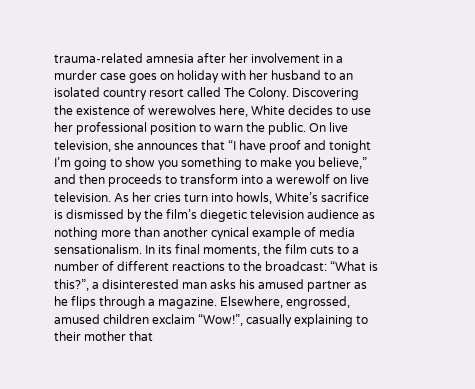trauma-related amnesia after her involvement in a murder case goes on holiday with her husband to an isolated country resort called The Colony. Discovering the existence of werewolves here, White decides to use her professional position to warn the public. On live television, she announces that “I have proof and tonight I’m going to show you something to make you believe,” and then proceeds to transform into a werewolf on live television. As her cries turn into howls, White’s sacrifice is dismissed by the film’s diegetic television audience as nothing more than another cynical example of media sensationalism. In its final moments, the film cuts to a number of different reactions to the broadcast: “What is this?”, a disinterested man asks his amused partner as he flips through a magazine. Elsewhere, engrossed, amused children exclaim “Wow!”, casually explaining to their mother that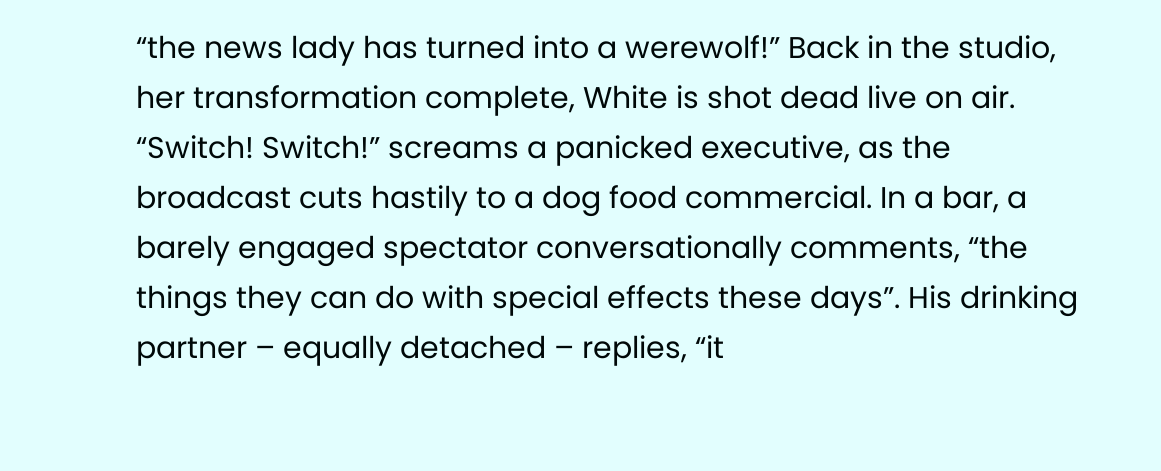“the news lady has turned into a werewolf!” Back in the studio, her transformation complete, White is shot dead live on air. “Switch! Switch!” screams a panicked executive, as the broadcast cuts hastily to a dog food commercial. In a bar, a barely engaged spectator conversationally comments, “the things they can do with special effects these days”. His drinking partner – equally detached – replies, “it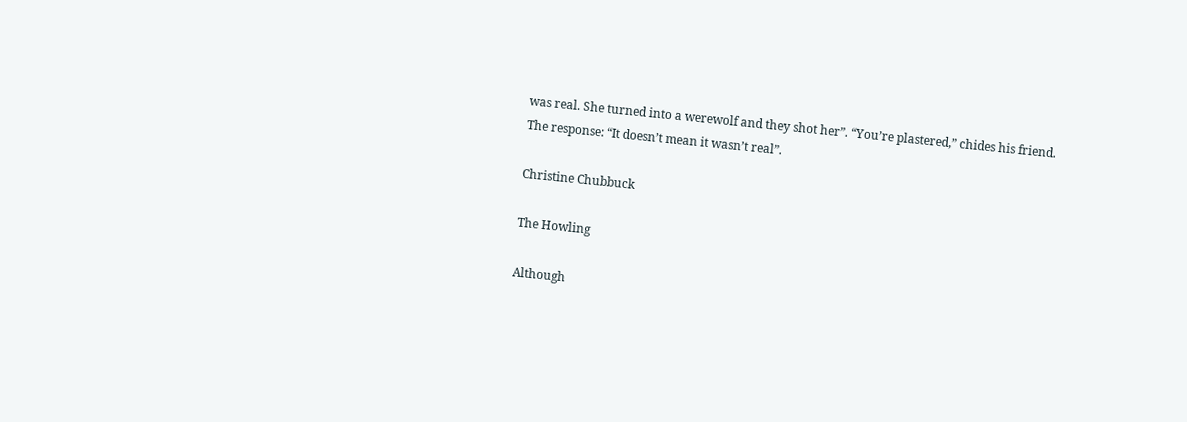was real. She turned into a werewolf and they shot her”. “You’re plastered,” chides his friend. The response: “It doesn’t mean it wasn’t real”.

Christine Chubbuck

The Howling

Although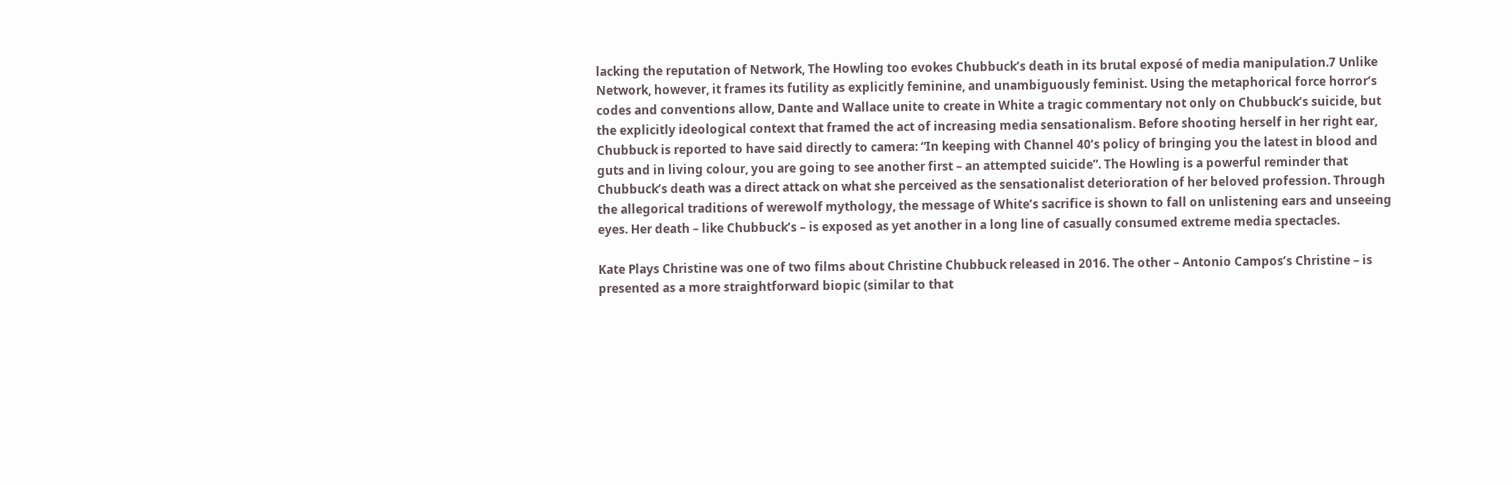lacking the reputation of Network, The Howling too evokes Chubbuck’s death in its brutal exposé of media manipulation.7 Unlike Network, however, it frames its futility as explicitly feminine, and unambiguously feminist. Using the metaphorical force horror’s codes and conventions allow, Dante and Wallace unite to create in White a tragic commentary not only on Chubbuck’s suicide, but the explicitly ideological context that framed the act of increasing media sensationalism. Before shooting herself in her right ear, Chubbuck is reported to have said directly to camera: “In keeping with Channel 40’s policy of bringing you the latest in blood and guts and in living colour, you are going to see another first – an attempted suicide”. The Howling is a powerful reminder that Chubbuck’s death was a direct attack on what she perceived as the sensationalist deterioration of her beloved profession. Through the allegorical traditions of werewolf mythology, the message of White’s sacrifice is shown to fall on unlistening ears and unseeing eyes. Her death – like Chubbuck’s – is exposed as yet another in a long line of casually consumed extreme media spectacles.

Kate Plays Christine was one of two films about Christine Chubbuck released in 2016. The other – Antonio Campos’s Christine – is presented as a more straightforward biopic (similar to that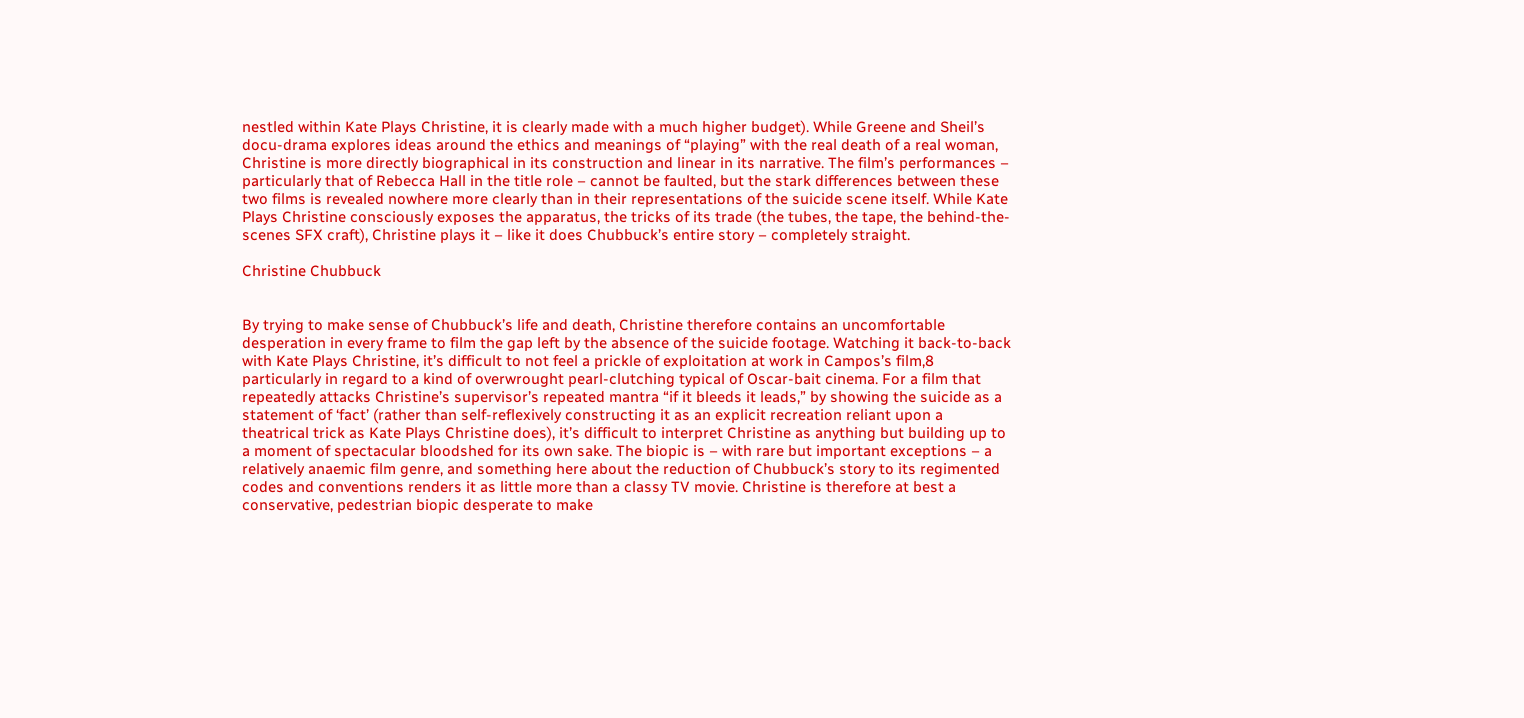nestled within Kate Plays Christine, it is clearly made with a much higher budget). While Greene and Sheil’s docu-drama explores ideas around the ethics and meanings of “playing” with the real death of a real woman, Christine is more directly biographical in its construction and linear in its narrative. The film’s performances – particularly that of Rebecca Hall in the title role – cannot be faulted, but the stark differences between these two films is revealed nowhere more clearly than in their representations of the suicide scene itself. While Kate Plays Christine consciously exposes the apparatus, the tricks of its trade (the tubes, the tape, the behind-the-scenes SFX craft), Christine plays it – like it does Chubbuck’s entire story – completely straight.

Christine Chubbuck


By trying to make sense of Chubbuck’s life and death, Christine therefore contains an uncomfortable desperation in every frame to film the gap left by the absence of the suicide footage. Watching it back-to-back with Kate Plays Christine, it’s difficult to not feel a prickle of exploitation at work in Campos’s film,8 particularly in regard to a kind of overwrought pearl-clutching typical of Oscar-bait cinema. For a film that repeatedly attacks Christine’s supervisor’s repeated mantra “if it bleeds it leads,” by showing the suicide as a statement of ‘fact’ (rather than self-reflexively constructing it as an explicit recreation reliant upon a theatrical trick as Kate Plays Christine does), it’s difficult to interpret Christine as anything but building up to a moment of spectacular bloodshed for its own sake. The biopic is – with rare but important exceptions – a relatively anaemic film genre, and something here about the reduction of Chubbuck’s story to its regimented codes and conventions renders it as little more than a classy TV movie. Christine is therefore at best a conservative, pedestrian biopic desperate to make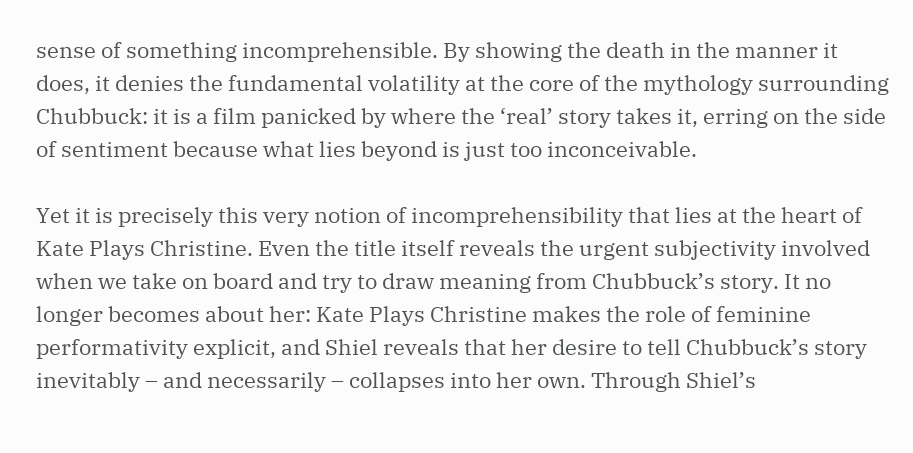sense of something incomprehensible. By showing the death in the manner it does, it denies the fundamental volatility at the core of the mythology surrounding Chubbuck: it is a film panicked by where the ‘real’ story takes it, erring on the side of sentiment because what lies beyond is just too inconceivable.

Yet it is precisely this very notion of incomprehensibility that lies at the heart of Kate Plays Christine. Even the title itself reveals the urgent subjectivity involved when we take on board and try to draw meaning from Chubbuck’s story. It no longer becomes about her: Kate Plays Christine makes the role of feminine performativity explicit, and Shiel reveals that her desire to tell Chubbuck’s story inevitably – and necessarily – collapses into her own. Through Shiel’s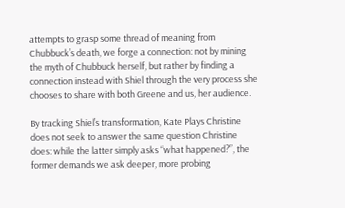attempts to grasp some thread of meaning from Chubbuck’s death, we forge a connection: not by mining the myth of Chubbuck herself, but rather by finding a connection instead with Shiel through the very process she chooses to share with both Greene and us, her audience.

By tracking Shiel’s transformation, Kate Plays Christine does not seek to answer the same question Christine does: while the latter simply asks “what happened?”, the former demands we ask deeper, more probing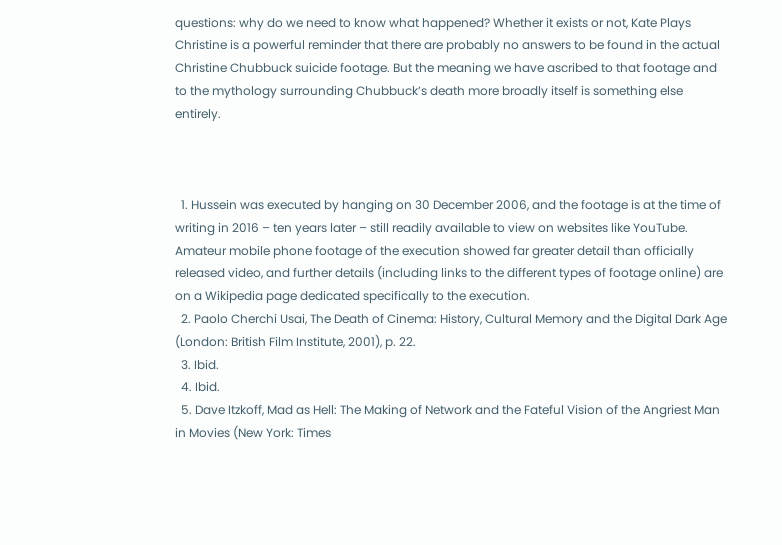questions: why do we need to know what happened? Whether it exists or not, Kate Plays Christine is a powerful reminder that there are probably no answers to be found in the actual Christine Chubbuck suicide footage. But the meaning we have ascribed to that footage and to the mythology surrounding Chubbuck’s death more broadly itself is something else entirely.



  1. Hussein was executed by hanging on 30 December 2006, and the footage is at the time of writing in 2016 – ten years later – still readily available to view on websites like YouTube. Amateur mobile phone footage of the execution showed far greater detail than officially released video, and further details (including links to the different types of footage online) are on a Wikipedia page dedicated specifically to the execution.
  2. Paolo Cherchi Usai, The Death of Cinema: History, Cultural Memory and the Digital Dark Age (London: British Film Institute, 2001), p. 22.
  3. Ibid.
  4. Ibid.
  5. Dave Itzkoff, Mad as Hell: The Making of Network and the Fateful Vision of the Angriest Man in Movies (New York: Times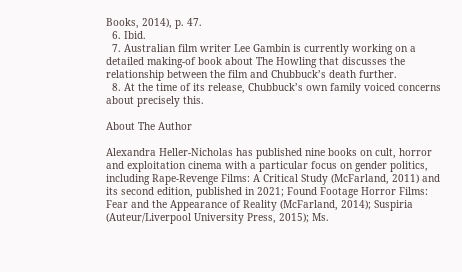Books, 2014), p. 47.
  6. Ibid.
  7. Australian film writer Lee Gambin is currently working on a detailed making-of book about The Howling that discusses the relationship between the film and Chubbuck’s death further.
  8. At the time of its release, Chubbuck’s own family voiced concerns about precisely this.

About The Author

Alexandra Heller-Nicholas has published nine books on cult, horror and exploitation cinema with a particular focus on gender politics, including Rape-Revenge Films: A Critical Study (McFarland, 2011) and its second edition, published in 2021; Found Footage Horror Films: Fear and the Appearance of Reality (McFarland, 2014); Suspiria (Auteur/Liverpool University Press, 2015); Ms.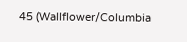45 (Wallflower/Columbia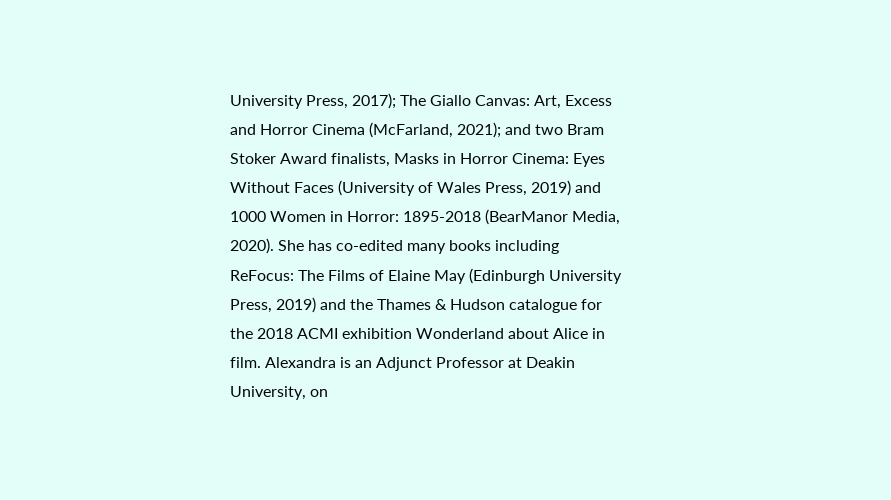University Press, 2017); The Giallo Canvas: Art, Excess and Horror Cinema (McFarland, 2021); and two Bram Stoker Award finalists, Masks in Horror Cinema: Eyes Without Faces (University of Wales Press, 2019) and 1000 Women in Horror: 1895-2018 (BearManor Media, 2020). She has co-edited many books including ReFocus: The Films of Elaine May (Edinburgh University Press, 2019) and the Thames & Hudson catalogue for the 2018 ACMI exhibition Wonderland about Alice in film. Alexandra is an Adjunct Professor at Deakin University, on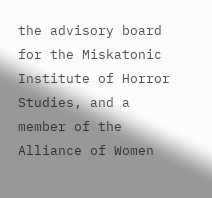the advisory board for the Miskatonic Institute of Horror Studies, and a member of the Alliance of Women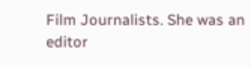Film Journalists. She was an editor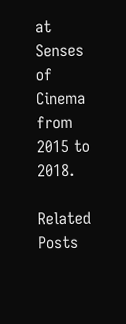at Senses of Cinema from 2015 to 2018.

Related Posts